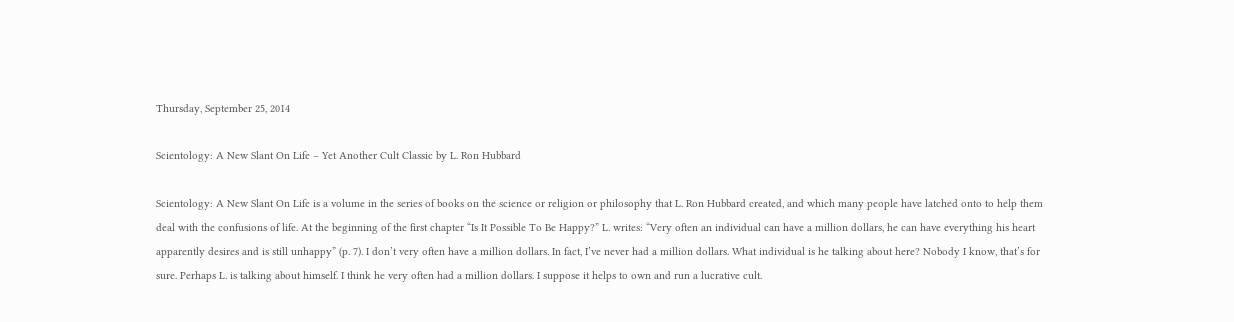Thursday, September 25, 2014

Scientology: A New Slant On Life – Yet Another Cult Classic by L. Ron Hubbard

Scientology: A New Slant On Life is a volume in the series of books on the science or religion or philosophy that L. Ron Hubbard created, and which many people have latched onto to help them deal with the confusions of life. At the beginning of the first chapter “Is It Possible To Be Happy?” L. writes: “Very often an individual can have a million dollars, he can have everything his heart apparently desires and is still unhappy” (p. 7). I don’t very often have a million dollars. In fact, I’ve never had a million dollars. What individual is he talking about here? Nobody I know, that’s for sure. Perhaps L. is talking about himself. I think he very often had a million dollars. I suppose it helps to own and run a lucrative cult.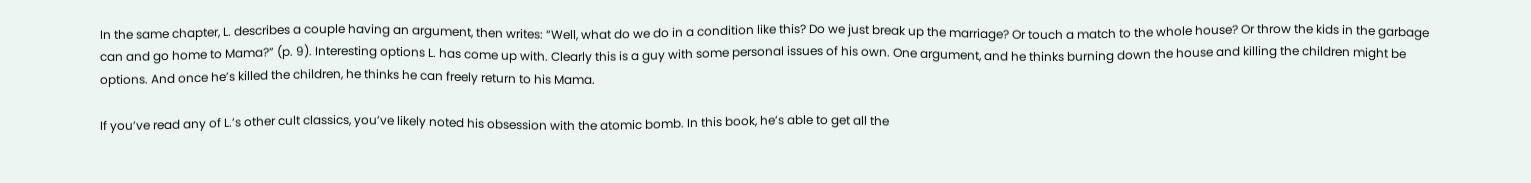In the same chapter, L. describes a couple having an argument, then writes: “Well, what do we do in a condition like this? Do we just break up the marriage? Or touch a match to the whole house? Or throw the kids in the garbage can and go home to Mama?” (p. 9). Interesting options L. has come up with. Clearly this is a guy with some personal issues of his own. One argument, and he thinks burning down the house and killing the children might be options. And once he’s killed the children, he thinks he can freely return to his Mama.

If you’ve read any of L.’s other cult classics, you’ve likely noted his obsession with the atomic bomb. In this book, he’s able to get all the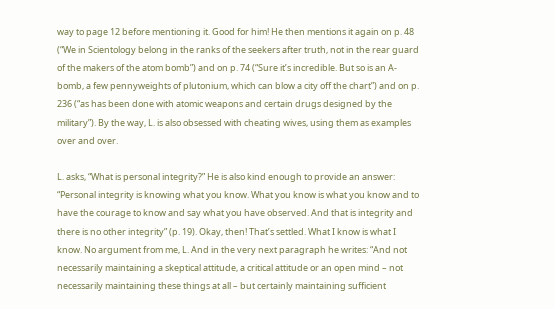way to page 12 before mentioning it. Good for him! He then mentions it again on p. 48 (“We in Scientology belong in the ranks of the seekers after truth, not in the rear guard of the makers of the atom bomb”) and on p. 74 (“Sure it’s incredible. But so is an A-bomb, a few pennyweights of plutonium, which can blow a city off the chart”) and on p. 236 (“as has been done with atomic weapons and certain drugs designed by the military”). By the way, L. is also obsessed with cheating wives, using them as examples over and over.

L. asks, “What is personal integrity?” He is also kind enough to provide an answer: “Personal integrity is knowing what you know. What you know is what you know and to have the courage to know and say what you have observed. And that is integrity and there is no other integrity” (p. 19). Okay, then! That’s settled. What I know is what I know. No argument from me, L. And in the very next paragraph he writes: “And not necessarily maintaining a skeptical attitude, a critical attitude or an open mind – not necessarily maintaining these things at all – but certainly maintaining sufficient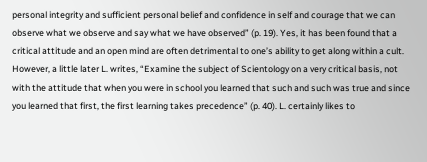personal integrity and sufficient personal belief and confidence in self and courage that we can observe what we observe and say what we have observed” (p. 19). Yes, it has been found that a critical attitude and an open mind are often detrimental to one’s ability to get along within a cult. However, a little later L. writes, “Examine the subject of Scientology on a very critical basis, not with the attitude that when you were in school you learned that such and such was true and since you learned that first, the first learning takes precedence” (p. 40). L. certainly likes to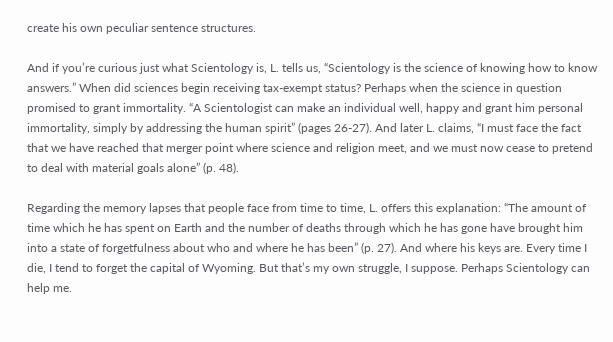create his own peculiar sentence structures.

And if you’re curious just what Scientology is, L. tells us, “Scientology is the science of knowing how to know answers.” When did sciences begin receiving tax-exempt status? Perhaps when the science in question promised to grant immortality. “A Scientologist can make an individual well, happy and grant him personal immortality, simply by addressing the human spirit” (pages 26-27). And later L. claims, “I must face the fact that we have reached that merger point where science and religion meet, and we must now cease to pretend to deal with material goals alone” (p. 48).

Regarding the memory lapses that people face from time to time, L. offers this explanation: “The amount of time which he has spent on Earth and the number of deaths through which he has gone have brought him into a state of forgetfulness about who and where he has been” (p. 27). And where his keys are. Every time I die, I tend to forget the capital of Wyoming. But that’s my own struggle, I suppose. Perhaps Scientology can help me.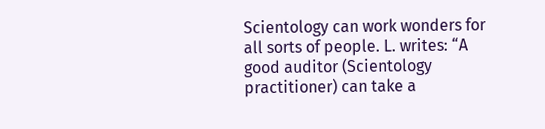Scientology can work wonders for all sorts of people. L. writes: “A good auditor (Scientology practitioner) can take a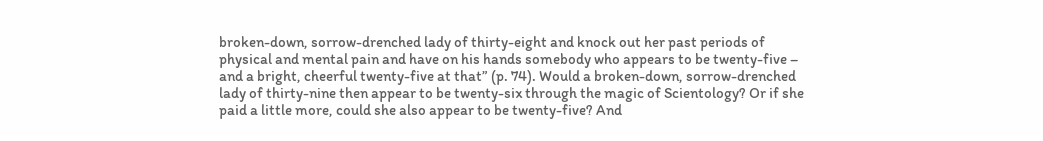broken-down, sorrow-drenched lady of thirty-eight and knock out her past periods of physical and mental pain and have on his hands somebody who appears to be twenty-five – and a bright, cheerful twenty-five at that” (p. 74). Would a broken-down, sorrow-drenched lady of thirty-nine then appear to be twenty-six through the magic of Scientology? Or if she paid a little more, could she also appear to be twenty-five? And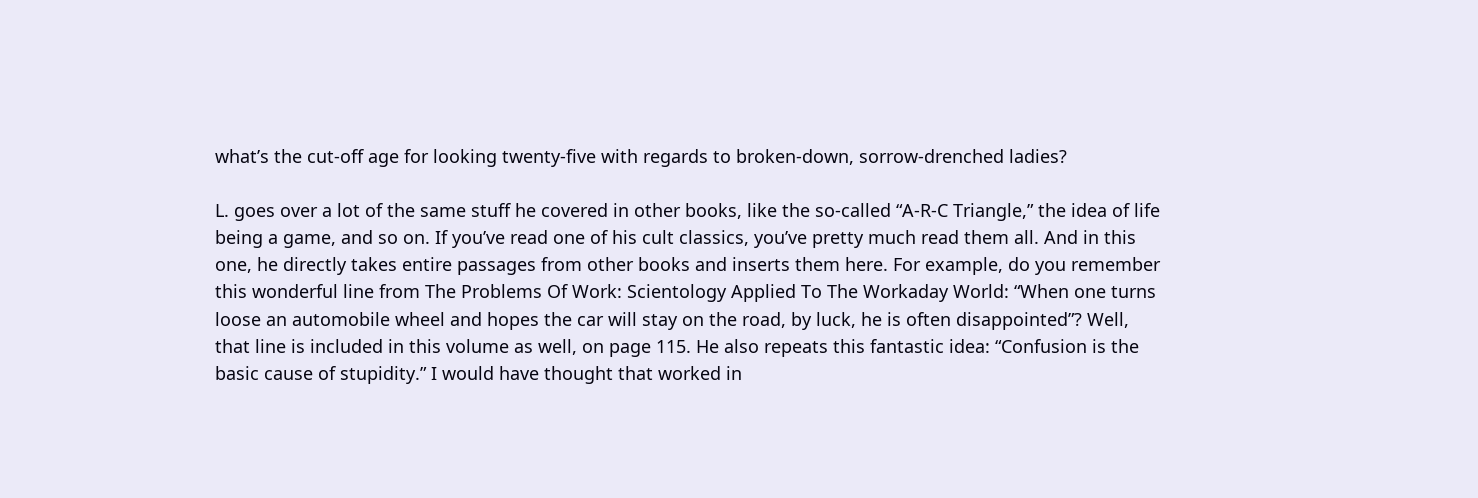what’s the cut-off age for looking twenty-five with regards to broken-down, sorrow-drenched ladies?

L. goes over a lot of the same stuff he covered in other books, like the so-called “A-R-C Triangle,” the idea of life being a game, and so on. If you’ve read one of his cult classics, you’ve pretty much read them all. And in this one, he directly takes entire passages from other books and inserts them here. For example, do you remember this wonderful line from The Problems Of Work: Scientology Applied To The Workaday World: “When one turns loose an automobile wheel and hopes the car will stay on the road, by luck, he is often disappointed”? Well, that line is included in this volume as well, on page 115. He also repeats this fantastic idea: “Confusion is the basic cause of stupidity.” I would have thought that worked in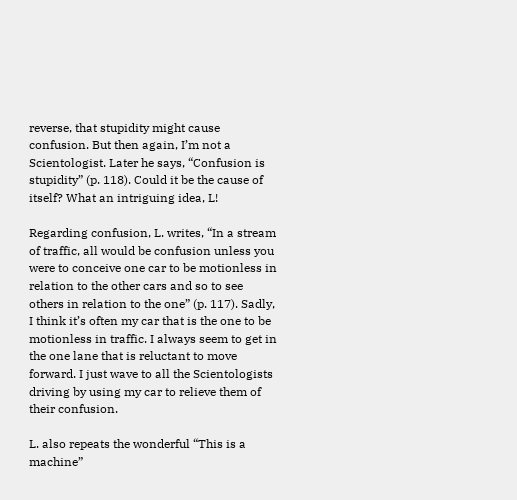reverse, that stupidity might cause confusion. But then again, I’m not a Scientologist. Later he says, “Confusion is stupidity” (p. 118). Could it be the cause of itself? What an intriguing idea, L!

Regarding confusion, L. writes, “In a stream of traffic, all would be confusion unless you were to conceive one car to be motionless in relation to the other cars and so to see others in relation to the one” (p. 117). Sadly, I think it’s often my car that is the one to be motionless in traffic. I always seem to get in the one lane that is reluctant to move forward. I just wave to all the Scientologists driving by using my car to relieve them of their confusion.

L. also repeats the wonderful “This is a machine”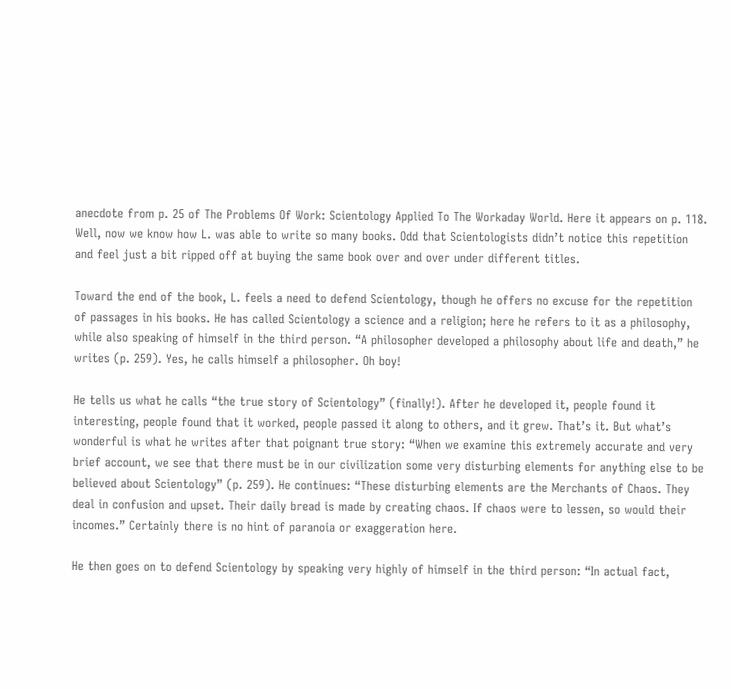anecdote from p. 25 of The Problems Of Work: Scientology Applied To The Workaday World. Here it appears on p. 118. Well, now we know how L. was able to write so many books. Odd that Scientologists didn’t notice this repetition and feel just a bit ripped off at buying the same book over and over under different titles.

Toward the end of the book, L. feels a need to defend Scientology, though he offers no excuse for the repetition of passages in his books. He has called Scientology a science and a religion; here he refers to it as a philosophy, while also speaking of himself in the third person. “A philosopher developed a philosophy about life and death,” he writes (p. 259). Yes, he calls himself a philosopher. Oh boy!

He tells us what he calls “the true story of Scientology” (finally!). After he developed it, people found it interesting, people found that it worked, people passed it along to others, and it grew. That’s it. But what’s wonderful is what he writes after that poignant true story: “When we examine this extremely accurate and very brief account, we see that there must be in our civilization some very disturbing elements for anything else to be believed about Scientology” (p. 259). He continues: “These disturbing elements are the Merchants of Chaos. They deal in confusion and upset. Their daily bread is made by creating chaos. If chaos were to lessen, so would their incomes.” Certainly there is no hint of paranoia or exaggeration here.

He then goes on to defend Scientology by speaking very highly of himself in the third person: “In actual fact,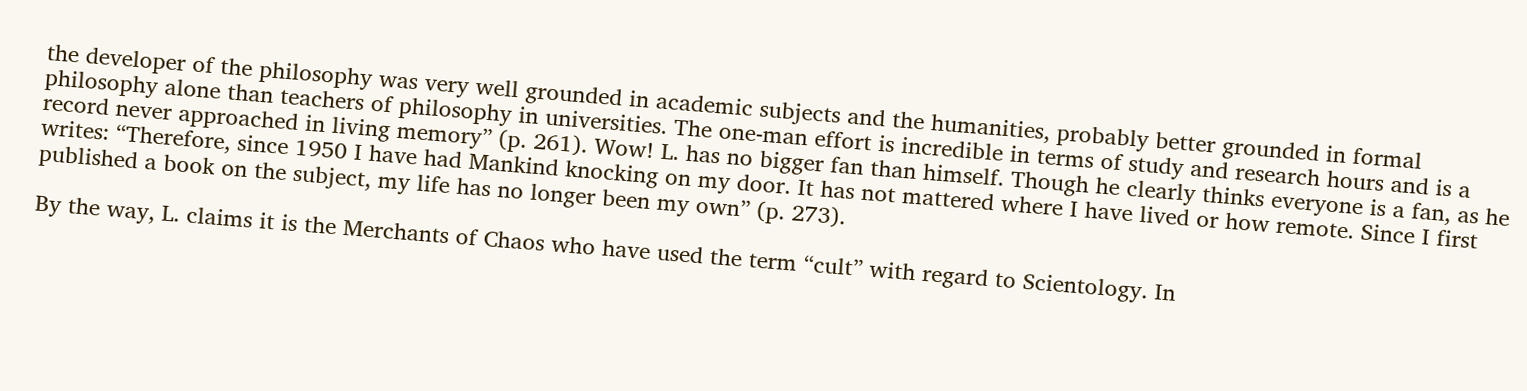the developer of the philosophy was very well grounded in academic subjects and the humanities, probably better grounded in formal philosophy alone than teachers of philosophy in universities. The one-man effort is incredible in terms of study and research hours and is a record never approached in living memory” (p. 261). Wow! L. has no bigger fan than himself. Though he clearly thinks everyone is a fan, as he writes: “Therefore, since 1950 I have had Mankind knocking on my door. It has not mattered where I have lived or how remote. Since I first published a book on the subject, my life has no longer been my own” (p. 273).

By the way, L. claims it is the Merchants of Chaos who have used the term “cult” with regard to Scientology. In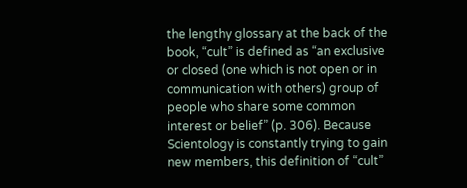the lengthy glossary at the back of the book, “cult” is defined as “an exclusive or closed (one which is not open or in communication with others) group of people who share some common interest or belief” (p. 306). Because Scientology is constantly trying to gain new members, this definition of “cult”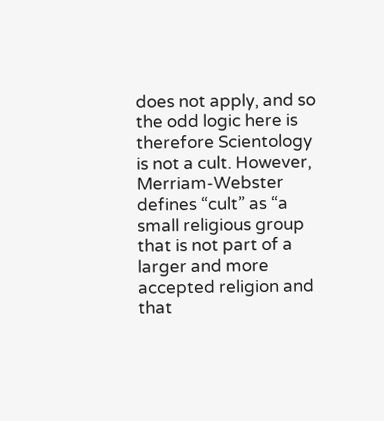does not apply, and so the odd logic here is therefore Scientology is not a cult. However, Merriam-Webster defines “cult” as “a small religious group that is not part of a larger and more accepted religion and that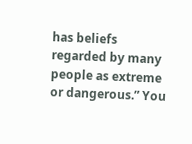has beliefs regarded by many people as extreme or dangerous.” You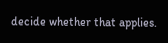decide whether that applies.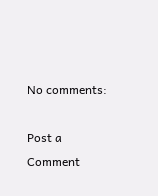No comments:

Post a Comment